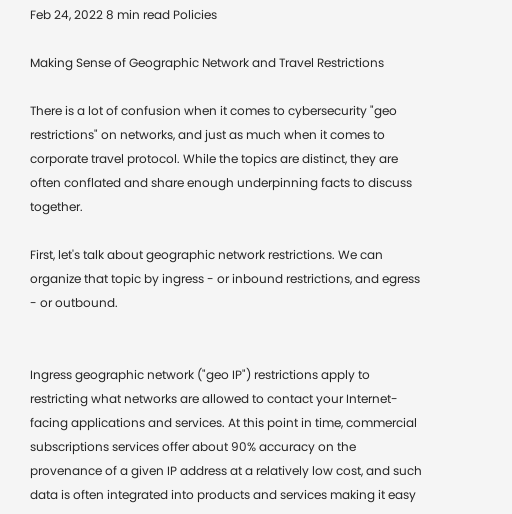Feb 24, 2022 8 min read Policies

Making Sense of Geographic Network and Travel Restrictions

There is a lot of confusion when it comes to cybersecurity "geo restrictions" on networks, and just as much when it comes to corporate travel protocol. While the topics are distinct, they are often conflated and share enough underpinning facts to discuss together.

First, let's talk about geographic network restrictions. We can organize that topic by ingress - or inbound restrictions, and egress - or outbound.


Ingress geographic network ("geo IP") restrictions apply to restricting what networks are allowed to contact your Internet-facing applications and services. At this point in time, commercial subscriptions services offer about 90% accuracy on the provenance of a given IP address at a relatively low cost, and such data is often integrated into products and services making it easy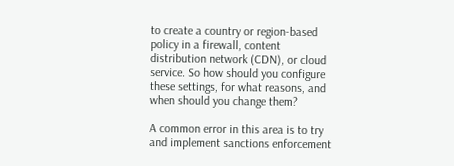to create a country or region-based policy in a firewall, content distribution network (CDN), or cloud service. So how should you configure these settings, for what reasons, and when should you change them?

A common error in this area is to try and implement sanctions enforcement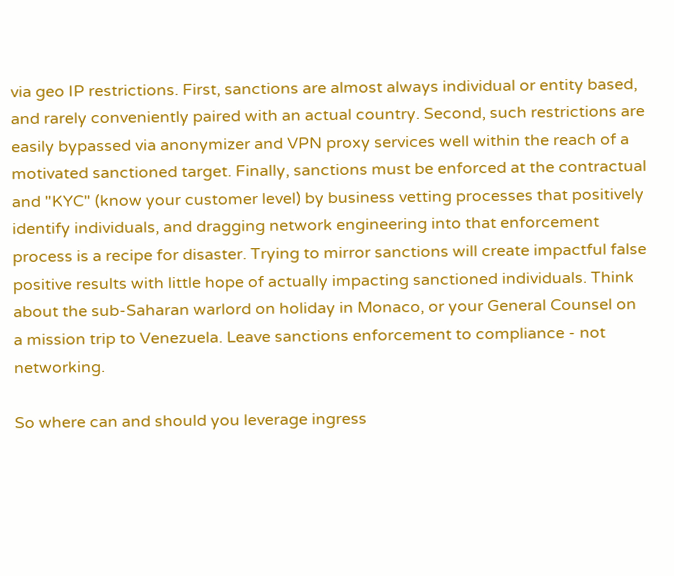via geo IP restrictions. First, sanctions are almost always individual or entity based, and rarely conveniently paired with an actual country. Second, such restrictions are easily bypassed via anonymizer and VPN proxy services well within the reach of a motivated sanctioned target. Finally, sanctions must be enforced at the contractual and "KYC" (know your customer level) by business vetting processes that positively identify individuals, and dragging network engineering into that enforcement process is a recipe for disaster. Trying to mirror sanctions will create impactful false positive results with little hope of actually impacting sanctioned individuals. Think about the sub-Saharan warlord on holiday in Monaco, or your General Counsel on a mission trip to Venezuela. Leave sanctions enforcement to compliance - not networking.

So where can and should you leverage ingress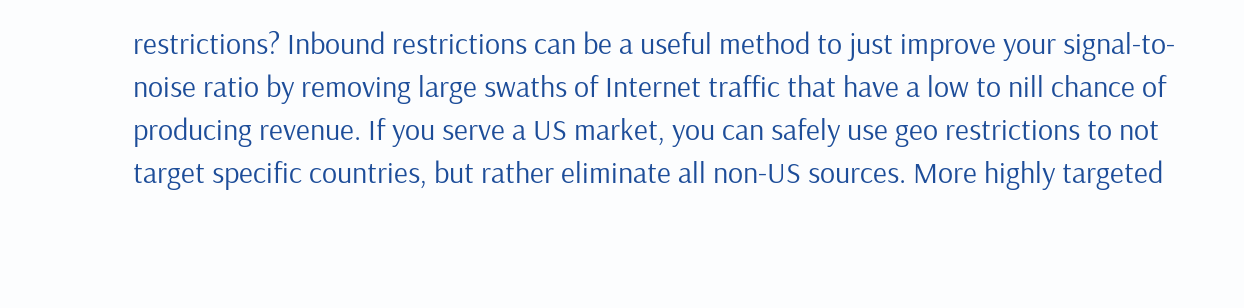restrictions? Inbound restrictions can be a useful method to just improve your signal-to-noise ratio by removing large swaths of Internet traffic that have a low to nill chance of producing revenue. If you serve a US market, you can safely use geo restrictions to not target specific countries, but rather eliminate all non-US sources. More highly targeted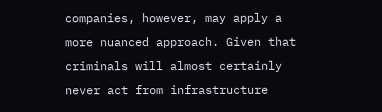companies, however, may apply a more nuanced approach. Given that criminals will almost certainly never act from infrastructure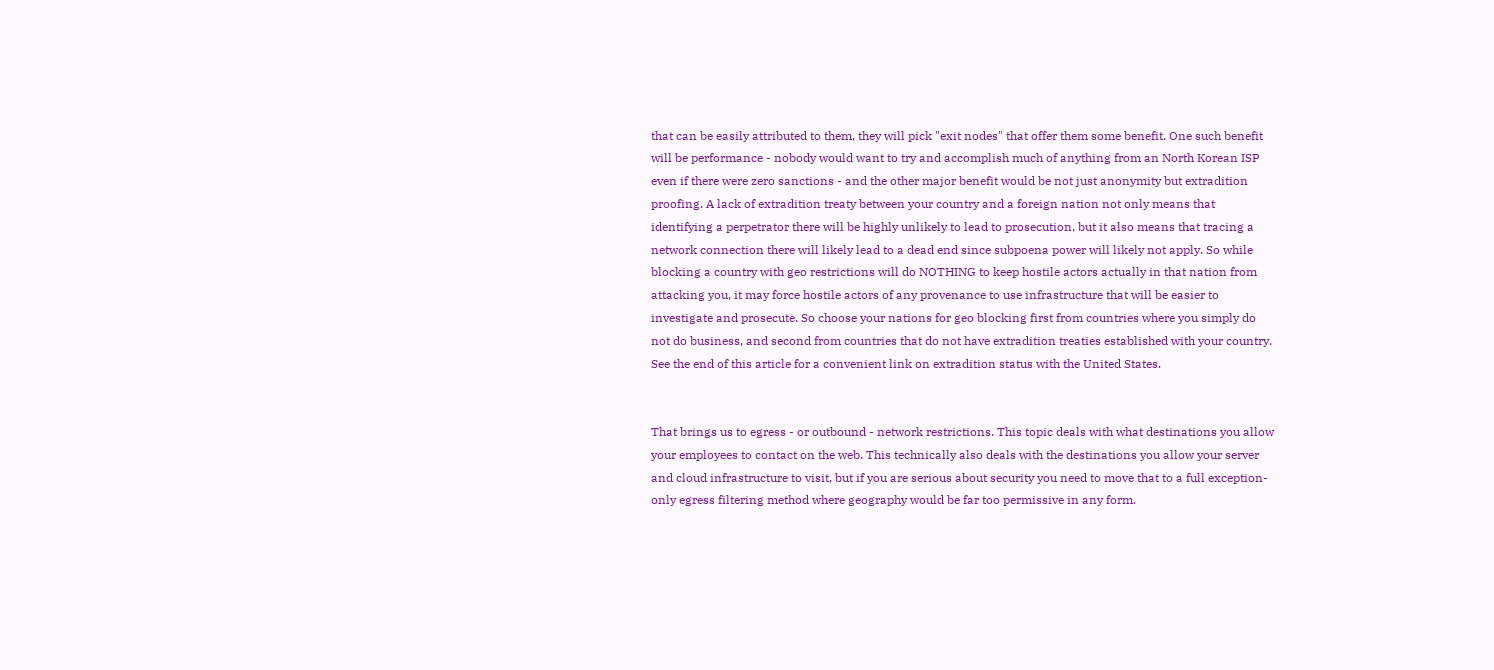that can be easily attributed to them, they will pick "exit nodes" that offer them some benefit. One such benefit will be performance - nobody would want to try and accomplish much of anything from an North Korean ISP even if there were zero sanctions - and the other major benefit would be not just anonymity but extradition proofing. A lack of extradition treaty between your country and a foreign nation not only means that identifying a perpetrator there will be highly unlikely to lead to prosecution, but it also means that tracing a network connection there will likely lead to a dead end since subpoena power will likely not apply. So while blocking a country with geo restrictions will do NOTHING to keep hostile actors actually in that nation from attacking you, it may force hostile actors of any provenance to use infrastructure that will be easier to investigate and prosecute. So choose your nations for geo blocking first from countries where you simply do not do business, and second from countries that do not have extradition treaties established with your country. See the end of this article for a convenient link on extradition status with the United States.


That brings us to egress - or outbound - network restrictions. This topic deals with what destinations you allow your employees to contact on the web. This technically also deals with the destinations you allow your server and cloud infrastructure to visit, but if you are serious about security you need to move that to a full exception-only egress filtering method where geography would be far too permissive in any form.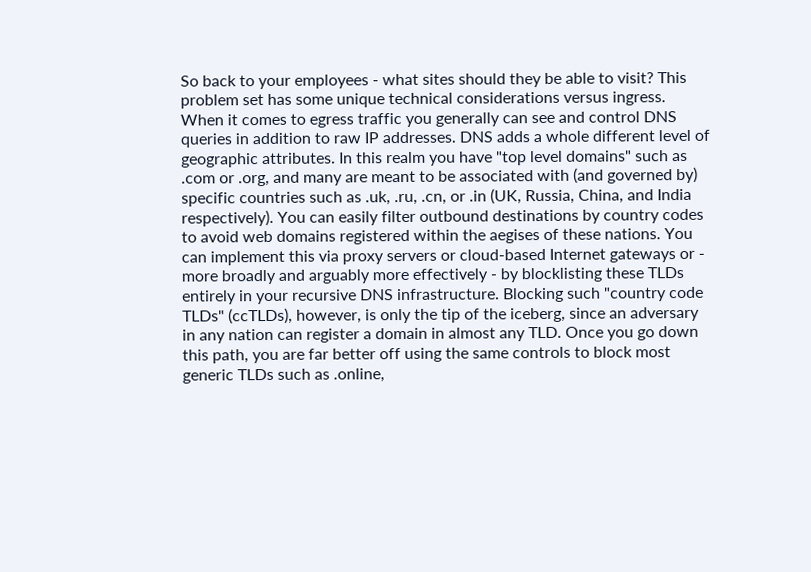So back to your employees - what sites should they be able to visit? This problem set has some unique technical considerations versus ingress. When it comes to egress traffic you generally can see and control DNS queries in addition to raw IP addresses. DNS adds a whole different level of geographic attributes. In this realm you have "top level domains" such as .com or .org, and many are meant to be associated with (and governed by) specific countries such as .uk, .ru, .cn, or .in (UK, Russia, China, and India respectively). You can easily filter outbound destinations by country codes to avoid web domains registered within the aegises of these nations. You can implement this via proxy servers or cloud-based Internet gateways or - more broadly and arguably more effectively - by blocklisting these TLDs entirely in your recursive DNS infrastructure. Blocking such "country code TLDs" (ccTLDs), however, is only the tip of the iceberg, since an adversary in any nation can register a domain in almost any TLD. Once you go down this path, you are far better off using the same controls to block most generic TLDs such as .online,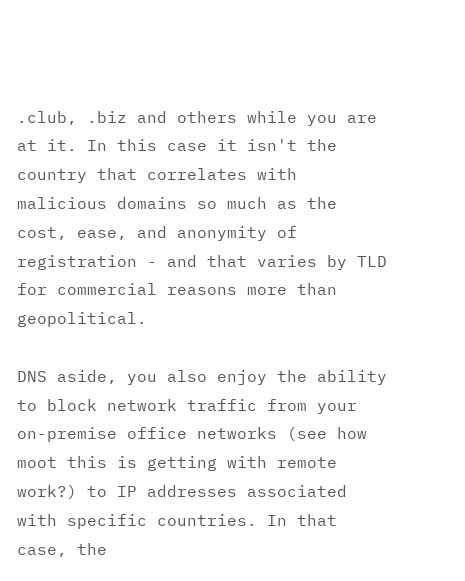.club, .biz and others while you are at it. In this case it isn't the country that correlates with malicious domains so much as the cost, ease, and anonymity of registration - and that varies by TLD for commercial reasons more than geopolitical.

DNS aside, you also enjoy the ability to block network traffic from your on-premise office networks (see how moot this is getting with remote work?) to IP addresses associated with specific countries. In that case, the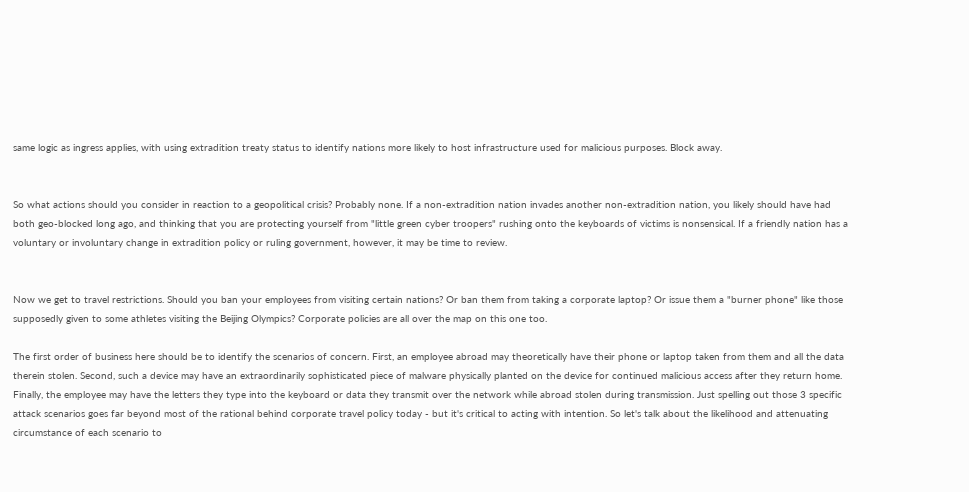same logic as ingress applies, with using extradition treaty status to identify nations more likely to host infrastructure used for malicious purposes. Block away.


So what actions should you consider in reaction to a geopolitical crisis? Probably none. If a non-extradition nation invades another non-extradition nation, you likely should have had both geo-blocked long ago, and thinking that you are protecting yourself from "little green cyber troopers" rushing onto the keyboards of victims is nonsensical. If a friendly nation has a voluntary or involuntary change in extradition policy or ruling government, however, it may be time to review.


Now we get to travel restrictions. Should you ban your employees from visiting certain nations? Or ban them from taking a corporate laptop? Or issue them a "burner phone" like those supposedly given to some athletes visiting the Beijing Olympics? Corporate policies are all over the map on this one too.

The first order of business here should be to identify the scenarios of concern. First, an employee abroad may theoretically have their phone or laptop taken from them and all the data therein stolen. Second, such a device may have an extraordinarily sophisticated piece of malware physically planted on the device for continued malicious access after they return home. Finally, the employee may have the letters they type into the keyboard or data they transmit over the network while abroad stolen during transmission. Just spelling out those 3 specific attack scenarios goes far beyond most of the rational behind corporate travel policy today - but it's critical to acting with intention. So let's talk about the likelihood and attenuating circumstance of each scenario to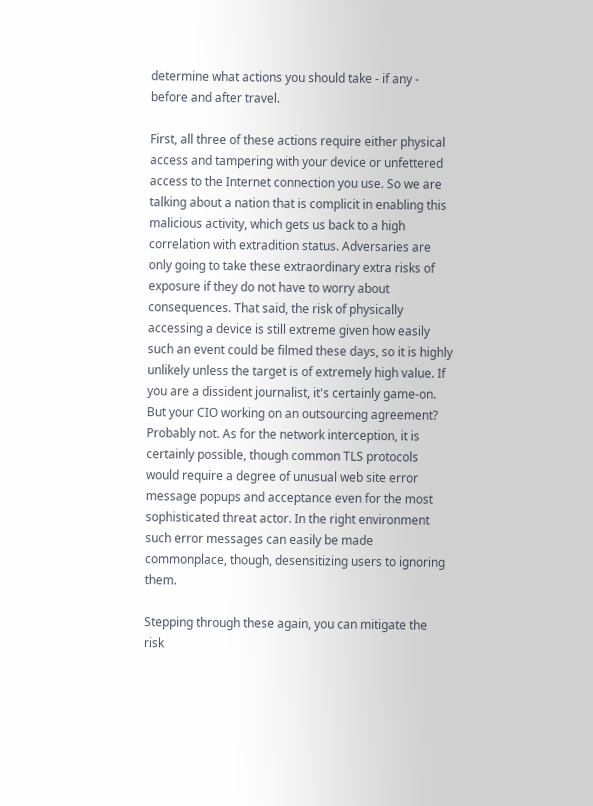determine what actions you should take - if any - before and after travel.

First, all three of these actions require either physical access and tampering with your device or unfettered access to the Internet connection you use. So we are talking about a nation that is complicit in enabling this malicious activity, which gets us back to a high correlation with extradition status. Adversaries are only going to take these extraordinary extra risks of exposure if they do not have to worry about consequences. That said, the risk of physically accessing a device is still extreme given how easily such an event could be filmed these days, so it is highly unlikely unless the target is of extremely high value. If you are a dissident journalist, it's certainly game-on. But your CIO working on an outsourcing agreement? Probably not. As for the network interception, it is certainly possible, though common TLS protocols would require a degree of unusual web site error message popups and acceptance even for the most sophisticated threat actor. In the right environment such error messages can easily be made commonplace, though, desensitizing users to ignoring them.

Stepping through these again, you can mitigate the risk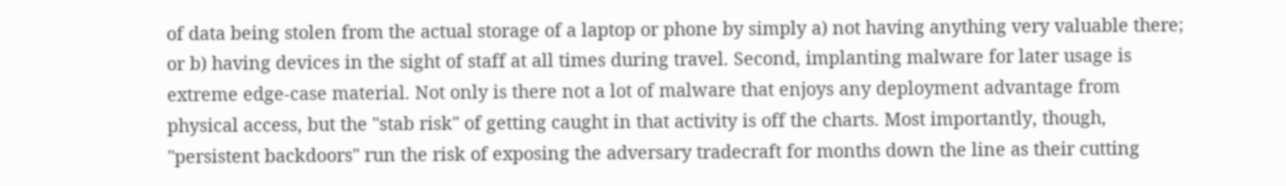of data being stolen from the actual storage of a laptop or phone by simply a) not having anything very valuable there; or b) having devices in the sight of staff at all times during travel. Second, implanting malware for later usage is extreme edge-case material. Not only is there not a lot of malware that enjoys any deployment advantage from physical access, but the "stab risk" of getting caught in that activity is off the charts. Most importantly, though, "persistent backdoors" run the risk of exposing the adversary tradecraft for months down the line as their cutting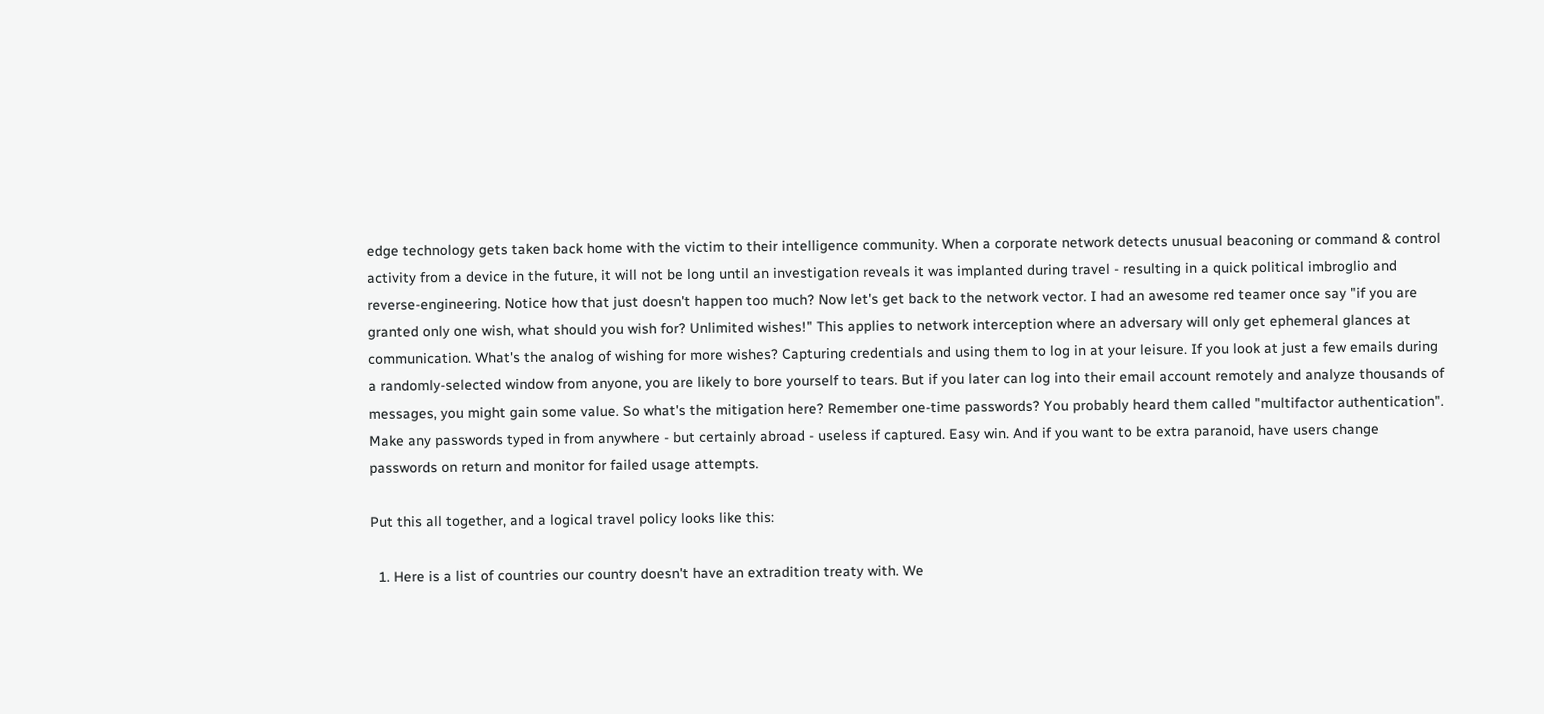edge technology gets taken back home with the victim to their intelligence community. When a corporate network detects unusual beaconing or command & control activity from a device in the future, it will not be long until an investigation reveals it was implanted during travel - resulting in a quick political imbroglio and reverse-engineering. Notice how that just doesn't happen too much? Now let's get back to the network vector. I had an awesome red teamer once say "if you are granted only one wish, what should you wish for? Unlimited wishes!" This applies to network interception where an adversary will only get ephemeral glances at communication. What's the analog of wishing for more wishes? Capturing credentials and using them to log in at your leisure. If you look at just a few emails during a randomly-selected window from anyone, you are likely to bore yourself to tears. But if you later can log into their email account remotely and analyze thousands of messages, you might gain some value. So what's the mitigation here? Remember one-time passwords? You probably heard them called "multifactor authentication". Make any passwords typed in from anywhere - but certainly abroad - useless if captured. Easy win. And if you want to be extra paranoid, have users change passwords on return and monitor for failed usage attempts.

Put this all together, and a logical travel policy looks like this:

  1. Here is a list of countries our country doesn't have an extradition treaty with. We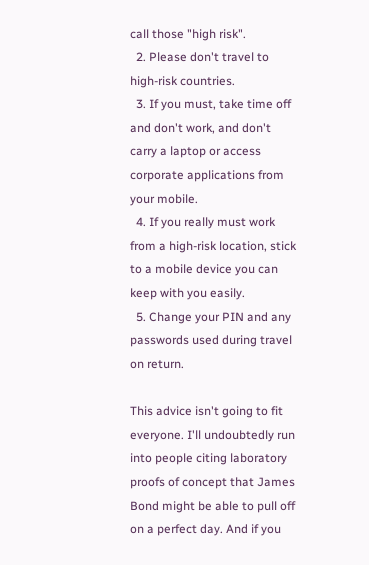call those "high risk".
  2. Please don't travel to high-risk countries.
  3. If you must, take time off and don't work, and don't carry a laptop or access corporate applications from your mobile.
  4. If you really must work from a high-risk location, stick to a mobile device you can keep with you easily.
  5. Change your PIN and any passwords used during travel on return.

This advice isn't going to fit everyone. I'll undoubtedly run into people citing laboratory proofs of concept that James Bond might be able to pull off on a perfect day. And if you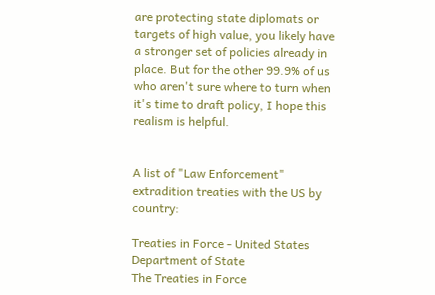are protecting state diplomats or targets of high value, you likely have a stronger set of policies already in place. But for the other 99.9% of us who aren't sure where to turn when it's time to draft policy, I hope this realism is helpful.


A list of "Law Enforcement" extradition treaties with the US by country:

Treaties in Force - United States Department of State
The Treaties in Force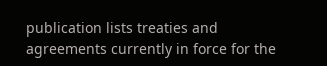publication lists treaties and agreements currently in force for the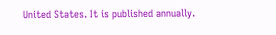United States. It is published annually.